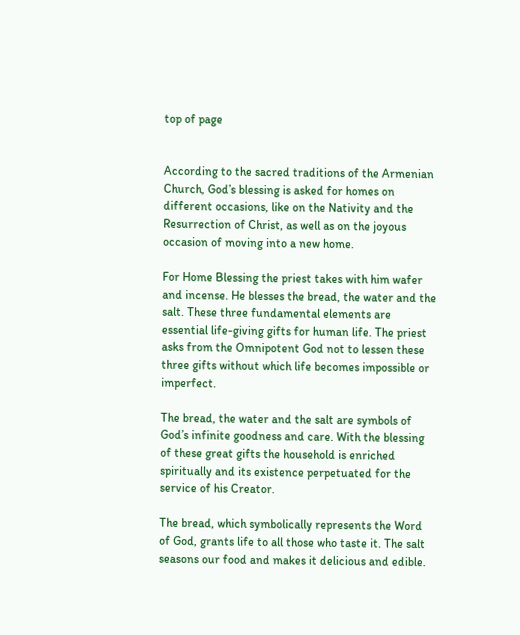top of page


According to the sacred traditions of the Armenian Church, God’s blessing is asked for homes on different occasions, like on the Nativity and the Resurrection of Christ, as well as on the joyous occasion of moving into a new home.

For Home Blessing the priest takes with him wafer and incense. He blesses the bread, the water and the salt. These three fundamental elements are essential life-giving gifts for human life. The priest asks from the Omnipotent God not to lessen these three gifts without which life becomes impossible or imperfect.

The bread, the water and the salt are symbols of God’s infinite goodness and care. With the blessing of these great gifts the household is enriched spiritually and its existence perpetuated for the service of his Creator.

The bread, which symbolically represents the Word of God, grants life to all those who taste it. The salt seasons our food and makes it delicious and edible.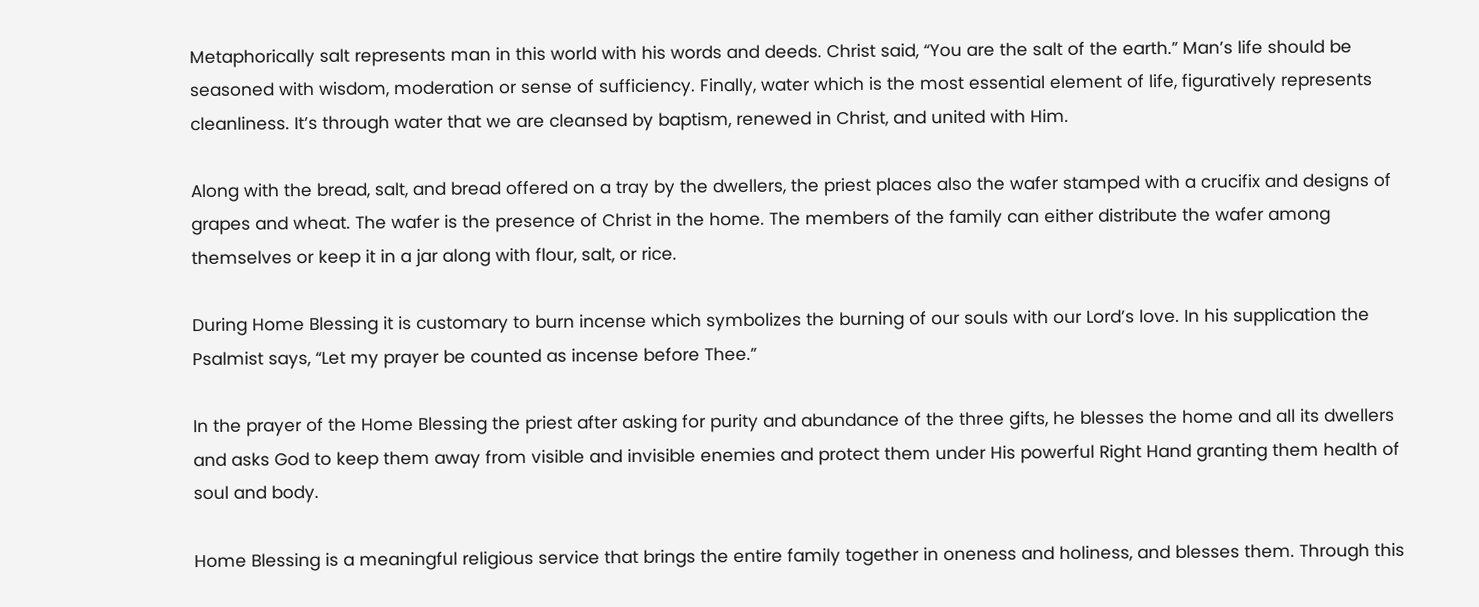Metaphorically salt represents man in this world with his words and deeds. Christ said, “You are the salt of the earth.” Man’s life should be seasoned with wisdom, moderation or sense of sufficiency. Finally, water which is the most essential element of life, figuratively represents cleanliness. It’s through water that we are cleansed by baptism, renewed in Christ, and united with Him.

Along with the bread, salt, and bread offered on a tray by the dwellers, the priest places also the wafer stamped with a crucifix and designs of grapes and wheat. The wafer is the presence of Christ in the home. The members of the family can either distribute the wafer among themselves or keep it in a jar along with flour, salt, or rice.

During Home Blessing it is customary to burn incense which symbolizes the burning of our souls with our Lord’s love. In his supplication the Psalmist says, “Let my prayer be counted as incense before Thee.”

In the prayer of the Home Blessing the priest after asking for purity and abundance of the three gifts, he blesses the home and all its dwellers and asks God to keep them away from visible and invisible enemies and protect them under His powerful Right Hand granting them health of soul and body.

Home Blessing is a meaningful religious service that brings the entire family together in oneness and holiness, and blesses them. Through this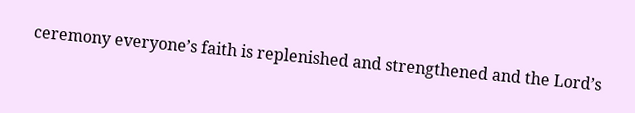ceremony everyone’s faith is replenished and strengthened and the Lord’s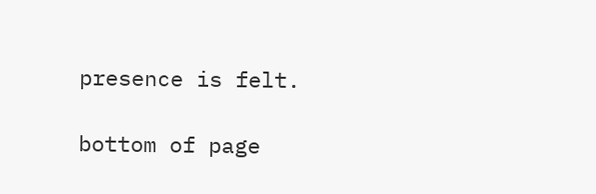presence is felt.

bottom of page